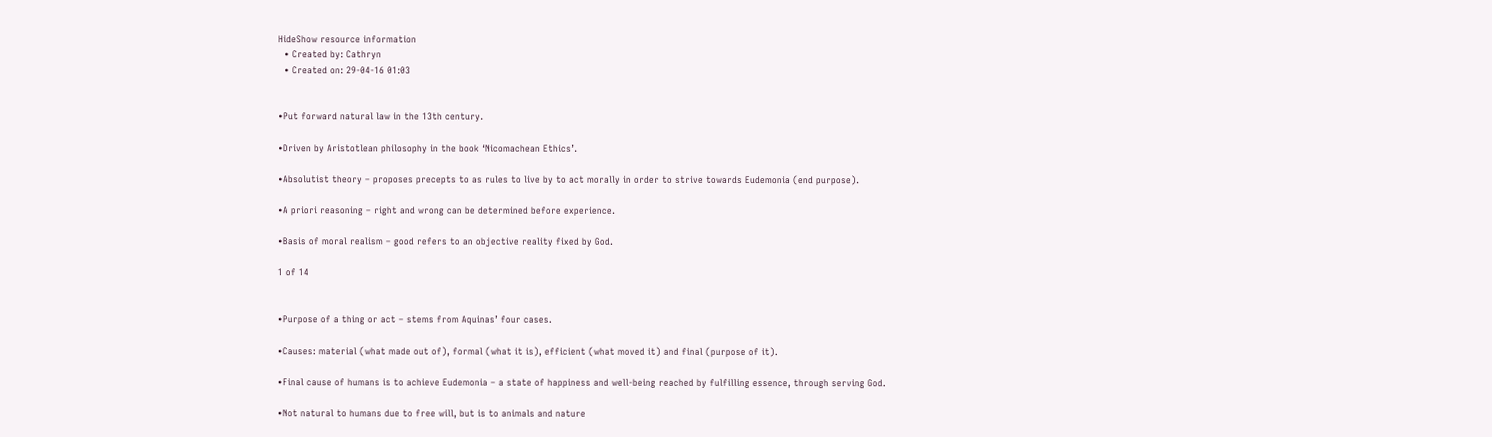HideShow resource information
  • Created by: Cathryn
  • Created on: 29-04-16 01:03


•Put forward natural law in the 13th century.

•Driven by Aristotlean philosophy in the book ‘Nicomachean Ethics’.

•Absolutist theory – proposes precepts to as rules to live by to act morally in order to strive towards Eudemonia (end purpose).

•A priori reasoning – right and wrong can be determined before experience.

•Basis of moral realism – good refers to an objective reality fixed by God.

1 of 14


•Purpose of a thing or act – stems from Aquinas’ four cases.

•Causes: material (what made out of), formal (what it is), efficient (what moved it) and final (purpose of it).

•Final cause of humans is to achieve Eudemonia – a state of happiness and well-being reached by fulfilling essence, through serving God.

•Not natural to humans due to free will, but is to animals and nature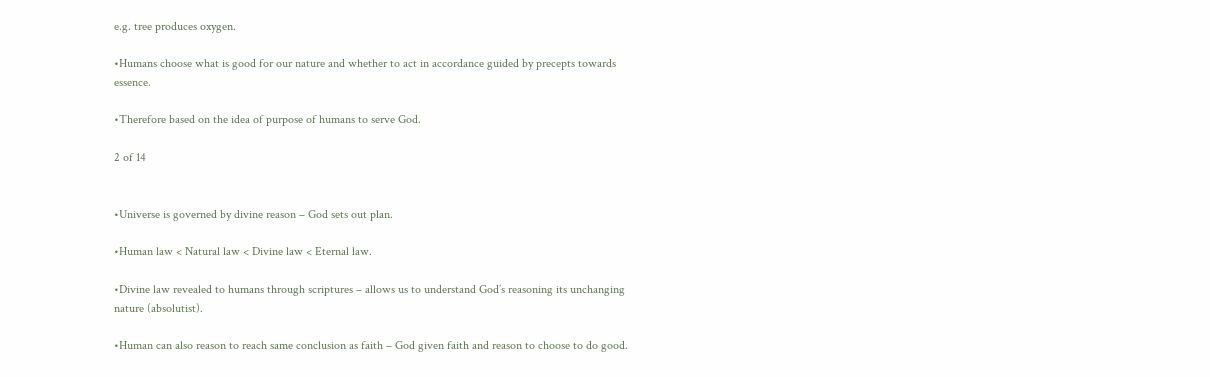e.g. tree produces oxygen.

•Humans choose what is good for our nature and whether to act in accordance guided by precepts towards essence.

•Therefore based on the idea of purpose of humans to serve God.

2 of 14


•Universe is governed by divine reason – God sets out plan.

•Human law < Natural law < Divine law < Eternal law.

•Divine law revealed to humans through scriptures – allows us to understand God’s reasoning its unchanging nature (absolutist).

•Human can also reason to reach same conclusion as faith – God given faith and reason to choose to do good.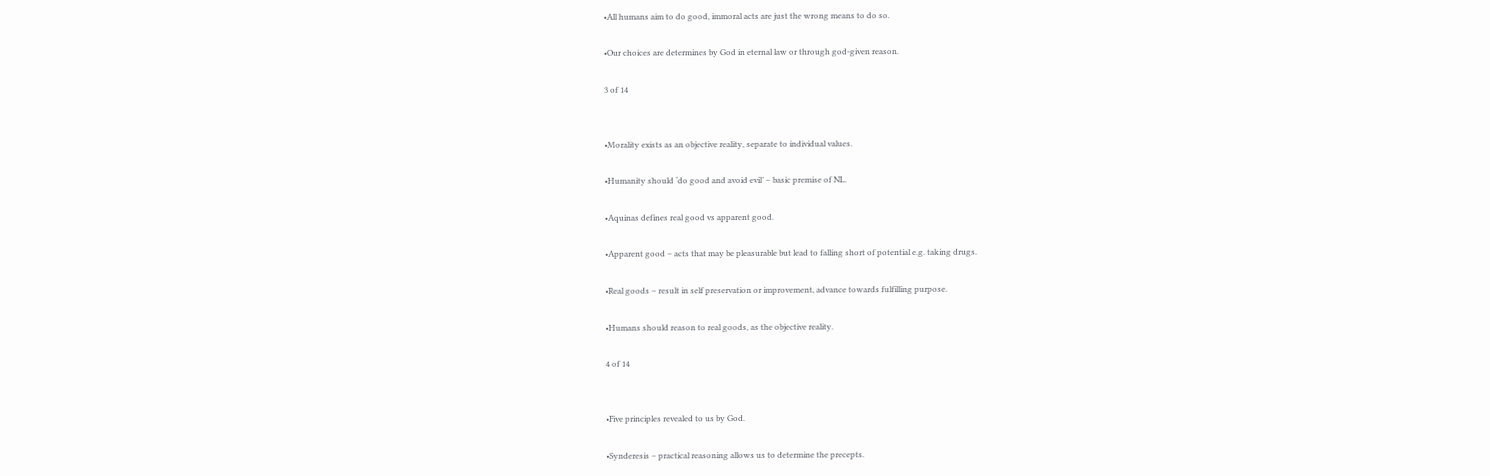•All humans aim to do good, immoral acts are just the wrong means to do so.

•Our choices are determines by God in eternal law or through god-given reason.

3 of 14


•Morality exists as an objective reality, separate to individual values.

•Humanity should ‘do good and avoid evil’ – basic premise of NL.

•Aquinas defines real good vs apparent good.

•Apparent good – acts that may be pleasurable but lead to falling short of potential e.g. taking drugs.

•Real goods – result in self preservation or improvement, advance towards fulfilling purpose.

•Humans should reason to real goods, as the objective reality.

4 of 14


•Five principles revealed to us by God.

•Synderesis – practical reasoning allows us to determine the precepts.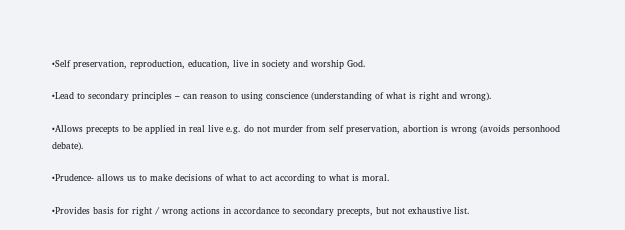•Self preservation, reproduction, education, live in society and worship God.

•Lead to secondary principles – can reason to using conscience (understanding of what is right and wrong).

•Allows precepts to be applied in real live e.g. do not murder from self preservation, abortion is wrong (avoids personhood debate).

•Prudence- allows us to make decisions of what to act according to what is moral.

•Provides basis for right / wrong actions in accordance to secondary precepts, but not exhaustive list.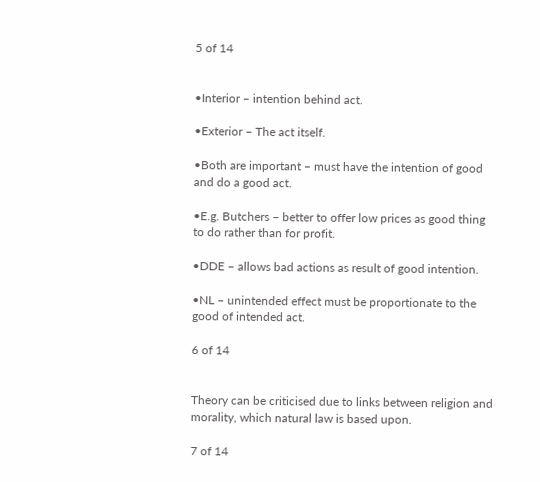5 of 14


•Interior – intention behind act.

•Exterior – The act itself.

•Both are important – must have the intention of good and do a good act.

•E.g. Butchers – better to offer low prices as good thing to do rather than for profit.

•DDE – allows bad actions as result of good intention.

•NL – unintended effect must be proportionate to the good of intended act.

6 of 14


Theory can be criticised due to links between religion and morality, which natural law is based upon.

7 of 14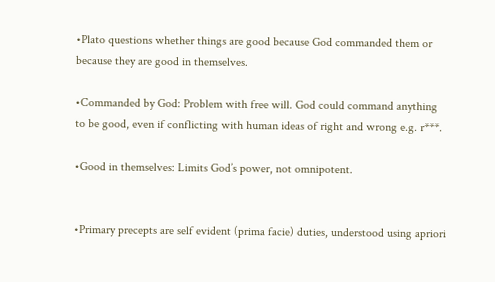•Plato questions whether things are good because God commanded them or because they are good in themselves.

•Commanded by God: Problem with free will. God could command anything to be good, even if conflicting with human ideas of right and wrong e.g. r***.

•Good in themselves: Limits God’s power, not omnipotent.


•Primary precepts are self evident (prima facie) duties, understood using apriori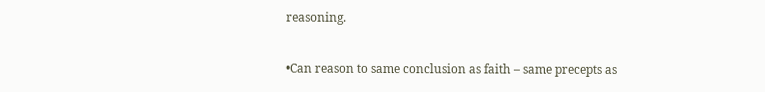reasoning.

•Can reason to same conclusion as faith – same precepts as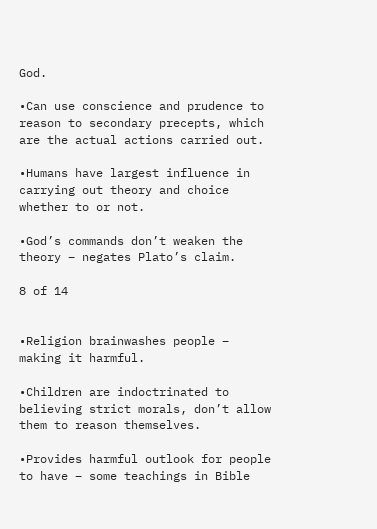God.

•Can use conscience and prudence to reason to secondary precepts, which are the actual actions carried out.

•Humans have largest influence in carrying out theory and choice whether to or not.

•God’s commands don’t weaken the theory – negates Plato’s claim.

8 of 14


•Religion brainwashes people – making it harmful.

•Children are indoctrinated to believing strict morals, don’t allow them to reason themselves.

•Provides harmful outlook for people to have – some teachings in Bible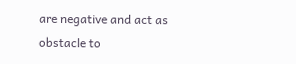are negative and act as obstacle to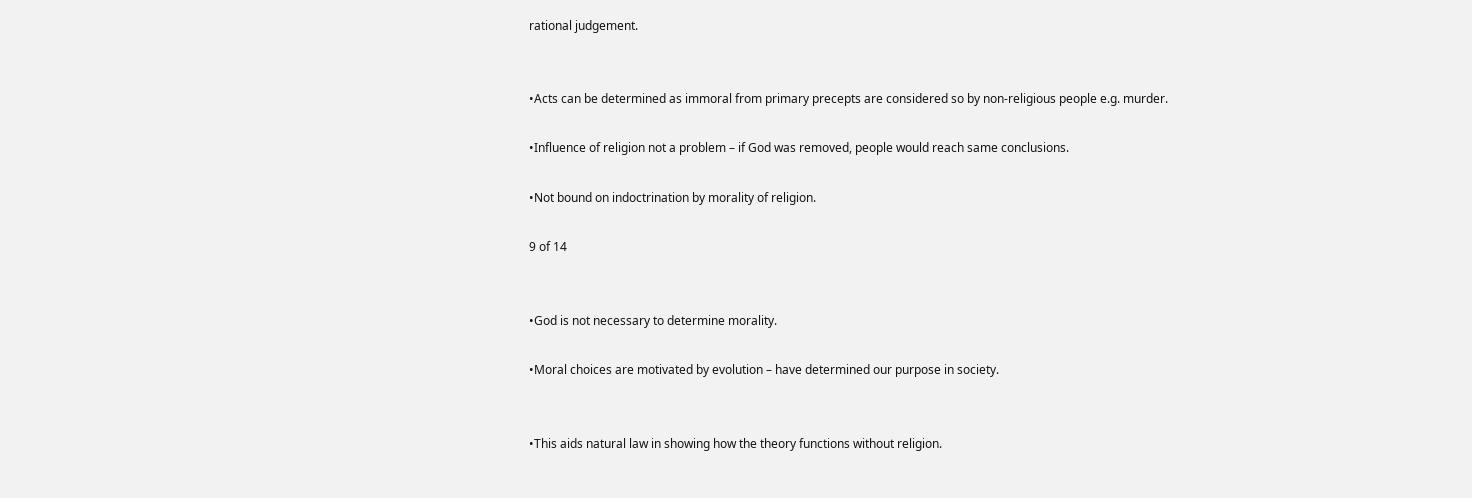rational judgement.


•Acts can be determined as immoral from primary precepts are considered so by non-religious people e.g. murder.

•Influence of religion not a problem – if God was removed, people would reach same conclusions.

•Not bound on indoctrination by morality of religion.

9 of 14


•God is not necessary to determine morality.

•Moral choices are motivated by evolution – have determined our purpose in society.


•This aids natural law in showing how the theory functions without religion.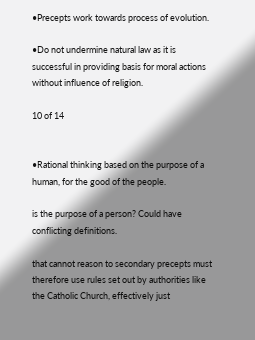•Precepts work towards process of evolution.

•Do not undermine natural law as it is successful in providing basis for moral actions without influence of religion.

10 of 14


•Rational thinking based on the purpose of a human, for the good of the people.

is the purpose of a person? Could have conflicting definitions.

that cannot reason to secondary precepts must therefore use rules set out by authorities like the Catholic Church, effectively just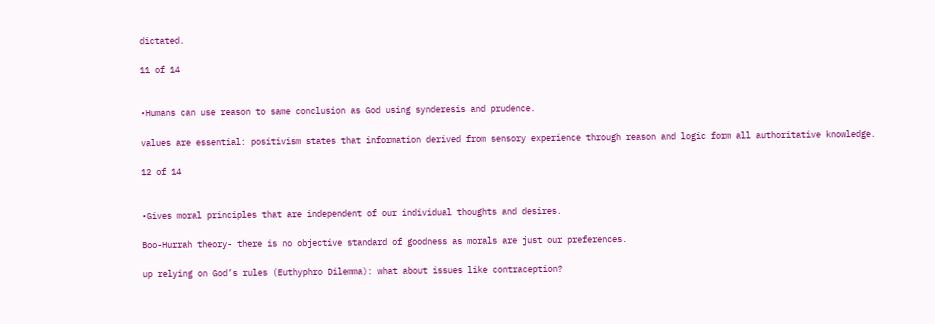dictated.

11 of 14


•Humans can use reason to same conclusion as God using synderesis and prudence.

values are essential: positivism states that information derived from sensory experience through reason and logic form all authoritative knowledge.

12 of 14


•Gives moral principles that are independent of our individual thoughts and desires.

Boo-Hurrah theory- there is no objective standard of goodness as morals are just our preferences.

up relying on God’s rules (Euthyphro Dilemma): what about issues like contraception?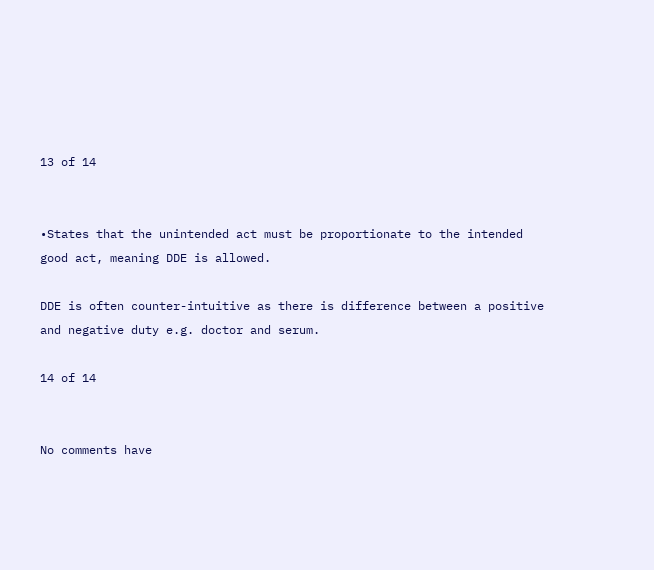13 of 14


•States that the unintended act must be proportionate to the intended good act, meaning DDE is allowed.

DDE is often counter-intuitive as there is difference between a positive and negative duty e.g. doctor and serum.

14 of 14


No comments have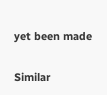yet been made

Similar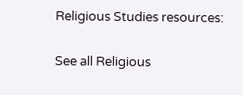Religious Studies resources:

See all Religious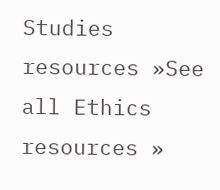Studies resources »See all Ethics resources »